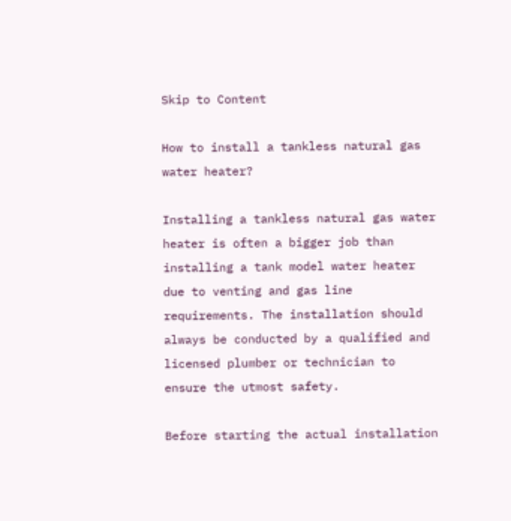Skip to Content

How to install a tankless natural gas water heater?

Installing a tankless natural gas water heater is often a bigger job than installing a tank model water heater due to venting and gas line requirements. The installation should always be conducted by a qualified and licensed plumber or technician to ensure the utmost safety.

Before starting the actual installation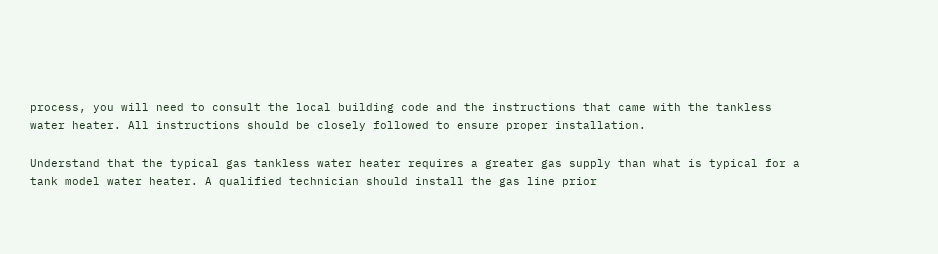process, you will need to consult the local building code and the instructions that came with the tankless water heater. All instructions should be closely followed to ensure proper installation.

Understand that the typical gas tankless water heater requires a greater gas supply than what is typical for a tank model water heater. A qualified technician should install the gas line prior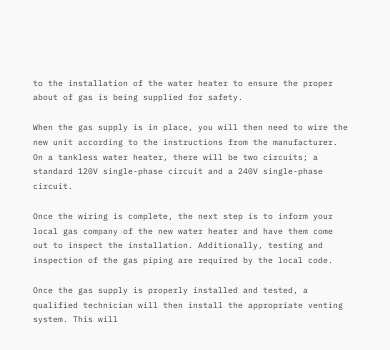to the installation of the water heater to ensure the proper about of gas is being supplied for safety.

When the gas supply is in place, you will then need to wire the new unit according to the instructions from the manufacturer. On a tankless water heater, there will be two circuits; a standard 120V single-phase circuit and a 240V single-phase circuit.

Once the wiring is complete, the next step is to inform your local gas company of the new water heater and have them come out to inspect the installation. Additionally, testing and inspection of the gas piping are required by the local code.

Once the gas supply is properly installed and tested, a qualified technician will then install the appropriate venting system. This will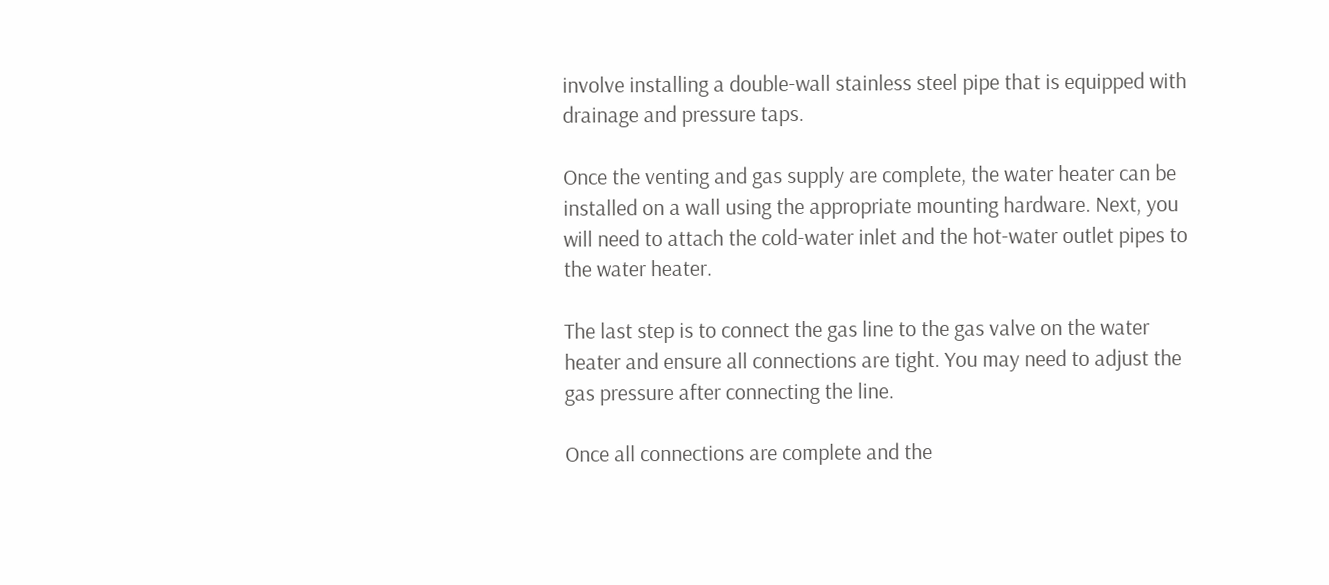involve installing a double-wall stainless steel pipe that is equipped with drainage and pressure taps.

Once the venting and gas supply are complete, the water heater can be installed on a wall using the appropriate mounting hardware. Next, you will need to attach the cold-water inlet and the hot-water outlet pipes to the water heater.

The last step is to connect the gas line to the gas valve on the water heater and ensure all connections are tight. You may need to adjust the gas pressure after connecting the line.

Once all connections are complete and the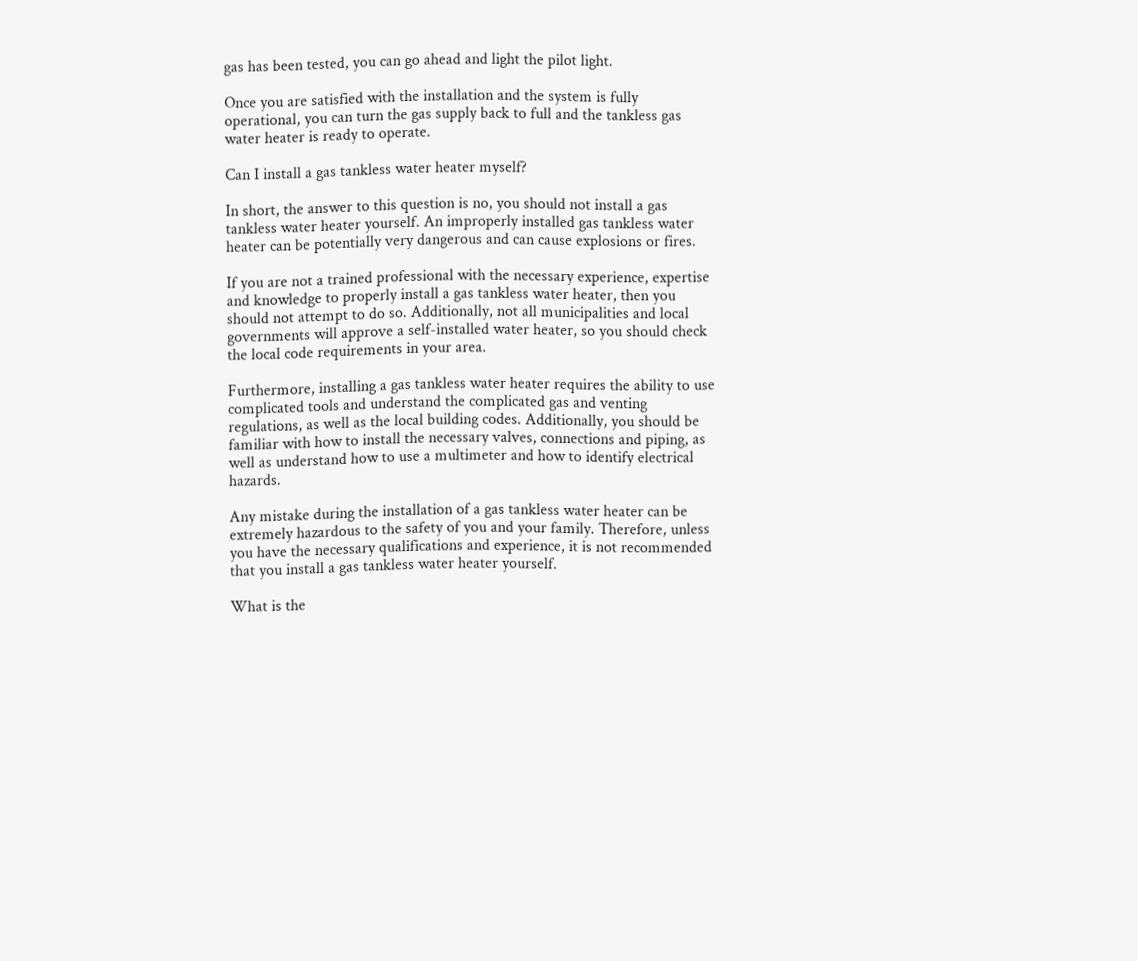gas has been tested, you can go ahead and light the pilot light.

Once you are satisfied with the installation and the system is fully operational, you can turn the gas supply back to full and the tankless gas water heater is ready to operate.

Can I install a gas tankless water heater myself?

In short, the answer to this question is no, you should not install a gas tankless water heater yourself. An improperly installed gas tankless water heater can be potentially very dangerous and can cause explosions or fires.

If you are not a trained professional with the necessary experience, expertise and knowledge to properly install a gas tankless water heater, then you should not attempt to do so. Additionally, not all municipalities and local governments will approve a self-installed water heater, so you should check the local code requirements in your area.

Furthermore, installing a gas tankless water heater requires the ability to use complicated tools and understand the complicated gas and venting regulations, as well as the local building codes. Additionally, you should be familiar with how to install the necessary valves, connections and piping, as well as understand how to use a multimeter and how to identify electrical hazards.

Any mistake during the installation of a gas tankless water heater can be extremely hazardous to the safety of you and your family. Therefore, unless you have the necessary qualifications and experience, it is not recommended that you install a gas tankless water heater yourself.

What is the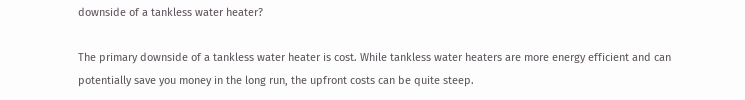downside of a tankless water heater?

The primary downside of a tankless water heater is cost. While tankless water heaters are more energy efficient and can potentially save you money in the long run, the upfront costs can be quite steep.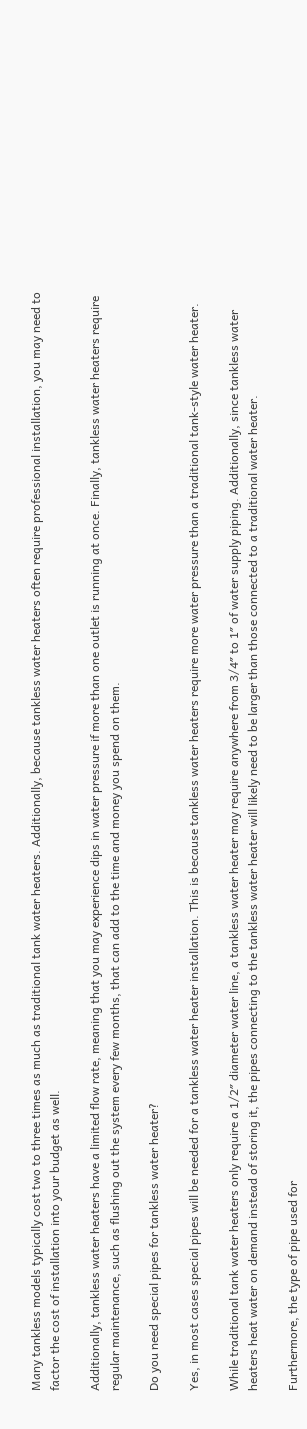Many tankless models typically cost two to three times as much as traditional tank water heaters. Additionally, because tankless water heaters often require professional installation, you may need to factor the cost of installation into your budget as well.

Additionally, tankless water heaters have a limited flow rate, meaning that you may experience dips in water pressure if more than one outlet is running at once. Finally, tankless water heaters require regular maintenance, such as flushing out the system every few months, that can add to the time and money you spend on them.

Do you need special pipes for tankless water heater?

Yes, in most cases special pipes will be needed for a tankless water heater installation. This is because tankless water heaters require more water pressure than a traditional tank-style water heater.

While traditional tank water heaters only require a 1/2″ diameter water line, a tankless water heater may require anywhere from 3/4″ to 1″ of water supply piping. Additionally, since tankless water heaters heat water on demand instead of storing it, the pipes connecting to the tankless water heater will likely need to be larger than those connected to a traditional water heater.

Furthermore, the type of pipe used for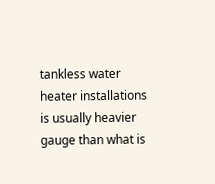tankless water heater installations is usually heavier gauge than what is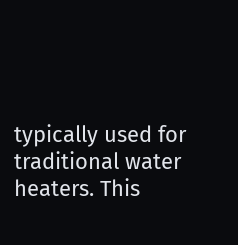typically used for traditional water heaters. This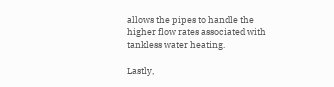allows the pipes to handle the higher flow rates associated with tankless water heating.

Lastly,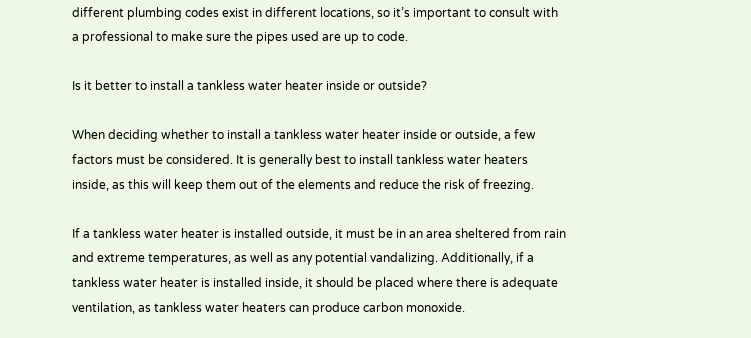different plumbing codes exist in different locations, so it’s important to consult with a professional to make sure the pipes used are up to code.

Is it better to install a tankless water heater inside or outside?

When deciding whether to install a tankless water heater inside or outside, a few factors must be considered. It is generally best to install tankless water heaters inside, as this will keep them out of the elements and reduce the risk of freezing.

If a tankless water heater is installed outside, it must be in an area sheltered from rain and extreme temperatures, as well as any potential vandalizing. Additionally, if a tankless water heater is installed inside, it should be placed where there is adequate ventilation, as tankless water heaters can produce carbon monoxide.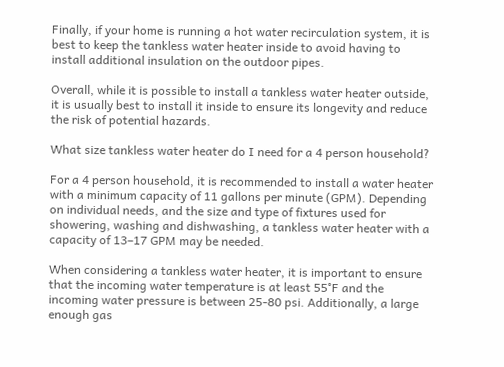Finally, if your home is running a hot water recirculation system, it is best to keep the tankless water heater inside to avoid having to install additional insulation on the outdoor pipes.

Overall, while it is possible to install a tankless water heater outside, it is usually best to install it inside to ensure its longevity and reduce the risk of potential hazards.

What size tankless water heater do I need for a 4 person household?

For a 4 person household, it is recommended to install a water heater with a minimum capacity of 11 gallons per minute (GPM). Depending on individual needs, and the size and type of fixtures used for showering, washing and dishwashing, a tankless water heater with a capacity of 13–17 GPM may be needed.

When considering a tankless water heater, it is important to ensure that the incoming water temperature is at least 55°F and the incoming water pressure is between 25-80 psi. Additionally, a large enough gas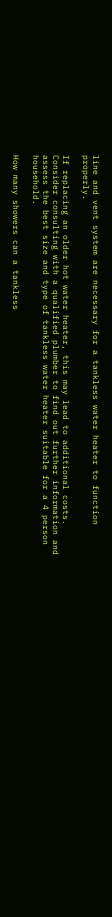line and vent system are necessary for a tankless water heater to function properly.

If replacing an older hot water heater, this may lead to additional costs. Consider consulting with a qualified plumber to find out further information and assess the best size and type of tankless water heater suitable for a 4 person household.

How many showers can a tankless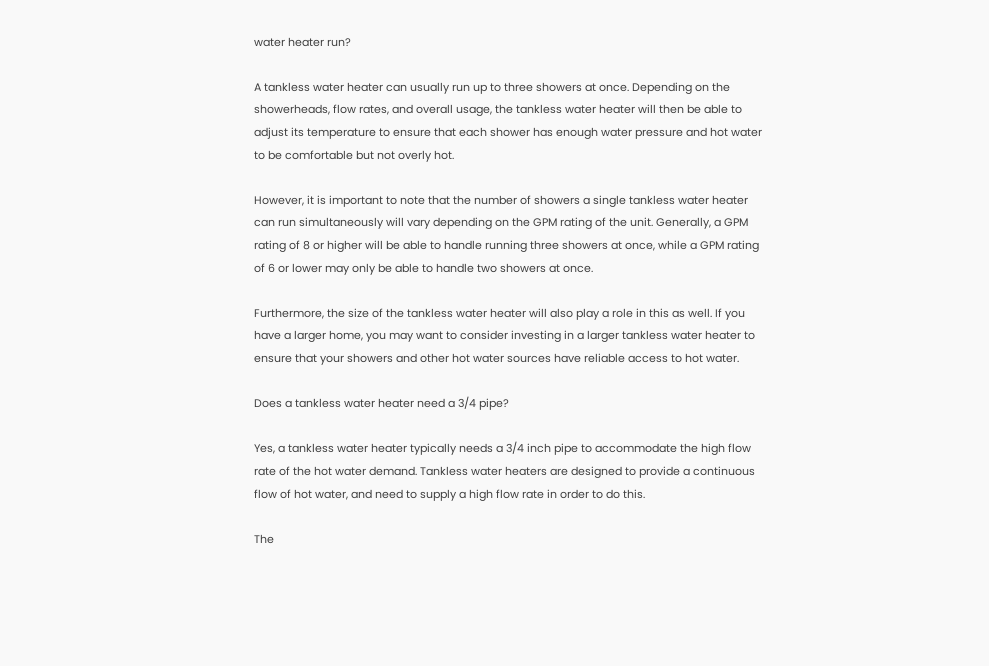water heater run?

A tankless water heater can usually run up to three showers at once. Depending on the showerheads, flow rates, and overall usage, the tankless water heater will then be able to adjust its temperature to ensure that each shower has enough water pressure and hot water to be comfortable but not overly hot.

However, it is important to note that the number of showers a single tankless water heater can run simultaneously will vary depending on the GPM rating of the unit. Generally, a GPM rating of 8 or higher will be able to handle running three showers at once, while a GPM rating of 6 or lower may only be able to handle two showers at once.

Furthermore, the size of the tankless water heater will also play a role in this as well. If you have a larger home, you may want to consider investing in a larger tankless water heater to ensure that your showers and other hot water sources have reliable access to hot water.

Does a tankless water heater need a 3/4 pipe?

Yes, a tankless water heater typically needs a 3/4 inch pipe to accommodate the high flow rate of the hot water demand. Tankless water heaters are designed to provide a continuous flow of hot water, and need to supply a high flow rate in order to do this.

The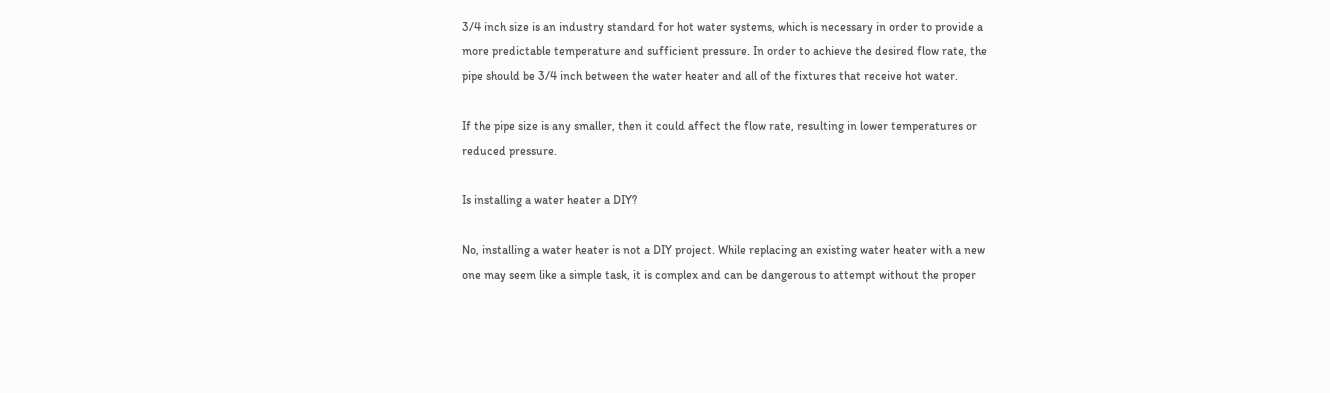3/4 inch size is an industry standard for hot water systems, which is necessary in order to provide a more predictable temperature and sufficient pressure. In order to achieve the desired flow rate, the pipe should be 3/4 inch between the water heater and all of the fixtures that receive hot water.

If the pipe size is any smaller, then it could affect the flow rate, resulting in lower temperatures or reduced pressure.

Is installing a water heater a DIY?

No, installing a water heater is not a DIY project. While replacing an existing water heater with a new one may seem like a simple task, it is complex and can be dangerous to attempt without the proper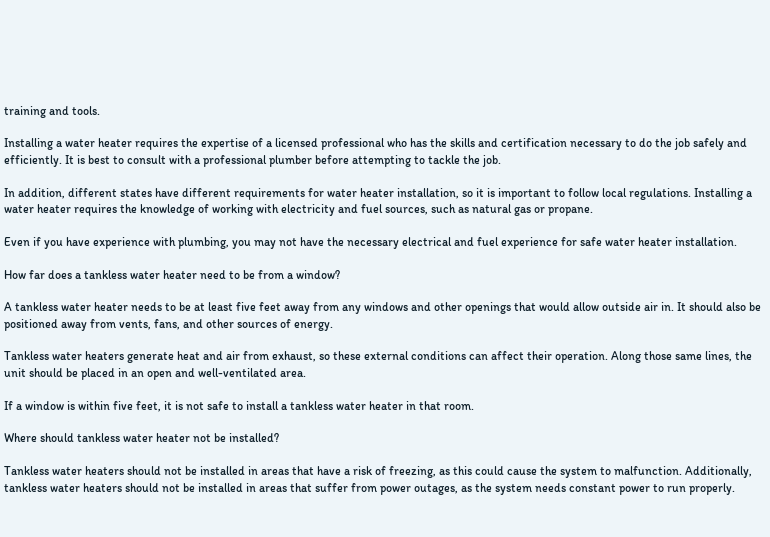training and tools.

Installing a water heater requires the expertise of a licensed professional who has the skills and certification necessary to do the job safely and efficiently. It is best to consult with a professional plumber before attempting to tackle the job.

In addition, different states have different requirements for water heater installation, so it is important to follow local regulations. Installing a water heater requires the knowledge of working with electricity and fuel sources, such as natural gas or propane.

Even if you have experience with plumbing, you may not have the necessary electrical and fuel experience for safe water heater installation.

How far does a tankless water heater need to be from a window?

A tankless water heater needs to be at least five feet away from any windows and other openings that would allow outside air in. It should also be positioned away from vents, fans, and other sources of energy.

Tankless water heaters generate heat and air from exhaust, so these external conditions can affect their operation. Along those same lines, the unit should be placed in an open and well-ventilated area.

If a window is within five feet, it is not safe to install a tankless water heater in that room.

Where should tankless water heater not be installed?

Tankless water heaters should not be installed in areas that have a risk of freezing, as this could cause the system to malfunction. Additionally, tankless water heaters should not be installed in areas that suffer from power outages, as the system needs constant power to run properly.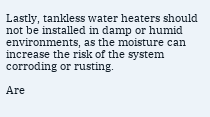Lastly, tankless water heaters should not be installed in damp or humid environments, as the moisture can increase the risk of the system corroding or rusting.

Are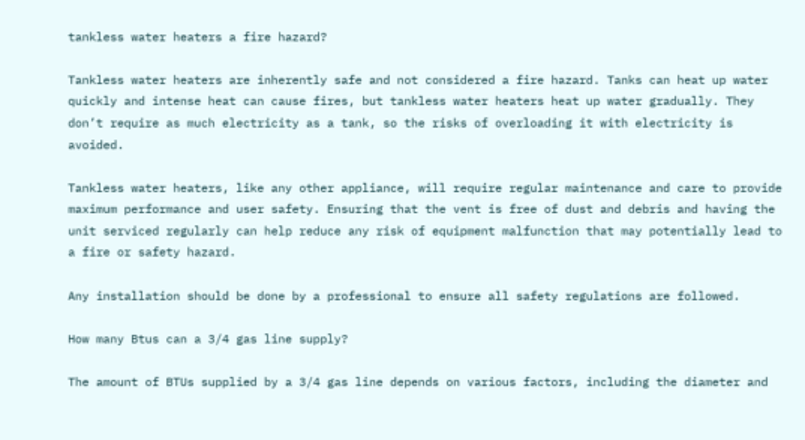tankless water heaters a fire hazard?

Tankless water heaters are inherently safe and not considered a fire hazard. Tanks can heat up water quickly and intense heat can cause fires, but tankless water heaters heat up water gradually. They don’t require as much electricity as a tank, so the risks of overloading it with electricity is avoided.

Tankless water heaters, like any other appliance, will require regular maintenance and care to provide maximum performance and user safety. Ensuring that the vent is free of dust and debris and having the unit serviced regularly can help reduce any risk of equipment malfunction that may potentially lead to a fire or safety hazard.

Any installation should be done by a professional to ensure all safety regulations are followed.

How many Btus can a 3/4 gas line supply?

The amount of BTUs supplied by a 3/4 gas line depends on various factors, including the diameter and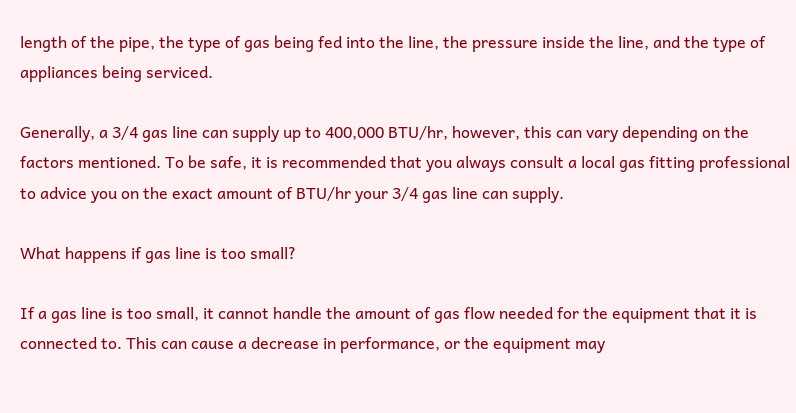length of the pipe, the type of gas being fed into the line, the pressure inside the line, and the type of appliances being serviced.

Generally, a 3/4 gas line can supply up to 400,000 BTU/hr, however, this can vary depending on the factors mentioned. To be safe, it is recommended that you always consult a local gas fitting professional to advice you on the exact amount of BTU/hr your 3/4 gas line can supply.

What happens if gas line is too small?

If a gas line is too small, it cannot handle the amount of gas flow needed for the equipment that it is connected to. This can cause a decrease in performance, or the equipment may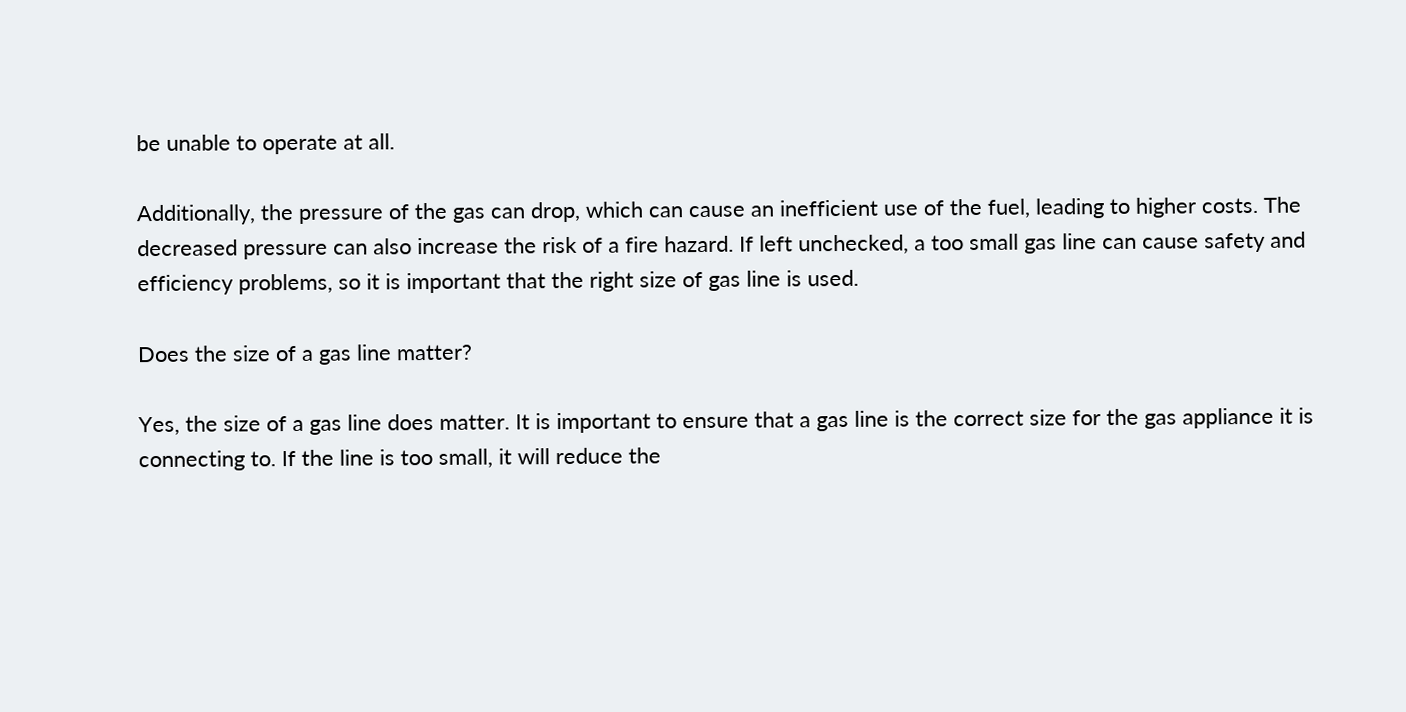be unable to operate at all.

Additionally, the pressure of the gas can drop, which can cause an inefficient use of the fuel, leading to higher costs. The decreased pressure can also increase the risk of a fire hazard. If left unchecked, a too small gas line can cause safety and efficiency problems, so it is important that the right size of gas line is used.

Does the size of a gas line matter?

Yes, the size of a gas line does matter. It is important to ensure that a gas line is the correct size for the gas appliance it is connecting to. If the line is too small, it will reduce the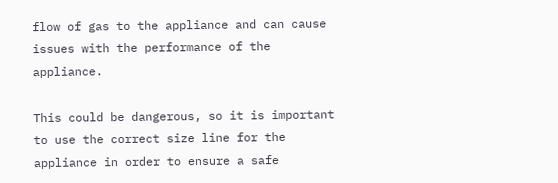flow of gas to the appliance and can cause issues with the performance of the appliance.

This could be dangerous, so it is important to use the correct size line for the appliance in order to ensure a safe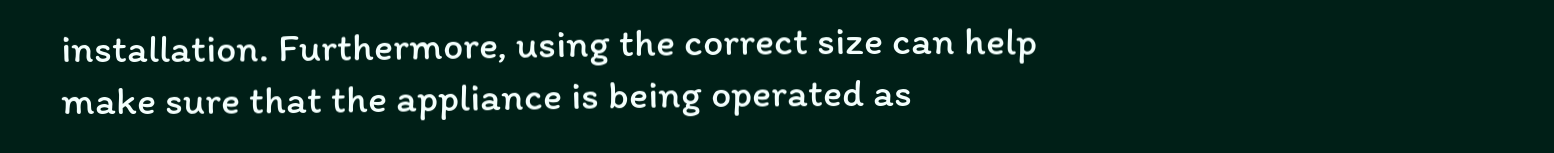installation. Furthermore, using the correct size can help make sure that the appliance is being operated as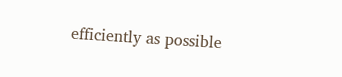efficiently as possible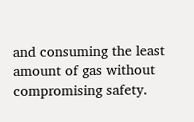and consuming the least amount of gas without compromising safety.